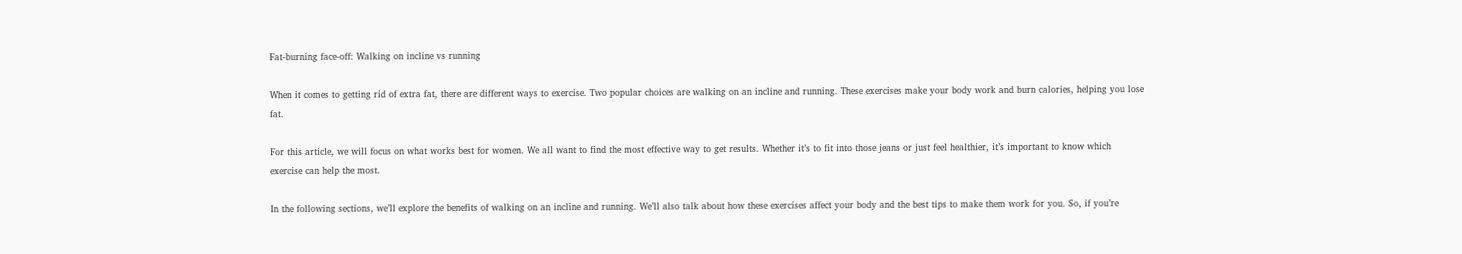Fat-burning face-off: Walking on incline vs running

When it comes to getting rid of extra fat, there are different ways to exercise. Two popular choices are walking on an incline and running. These exercises make your body work and burn calories, helping you lose fat.

For this article, we will focus on what works best for women. We all want to find the most effective way to get results. Whether it’s to fit into those jeans or just feel healthier, it’s important to know which exercise can help the most.

In the following sections, we’ll explore the benefits of walking on an incline and running. We’ll also talk about how these exercises affect your body and the best tips to make them work for you. So, if you’re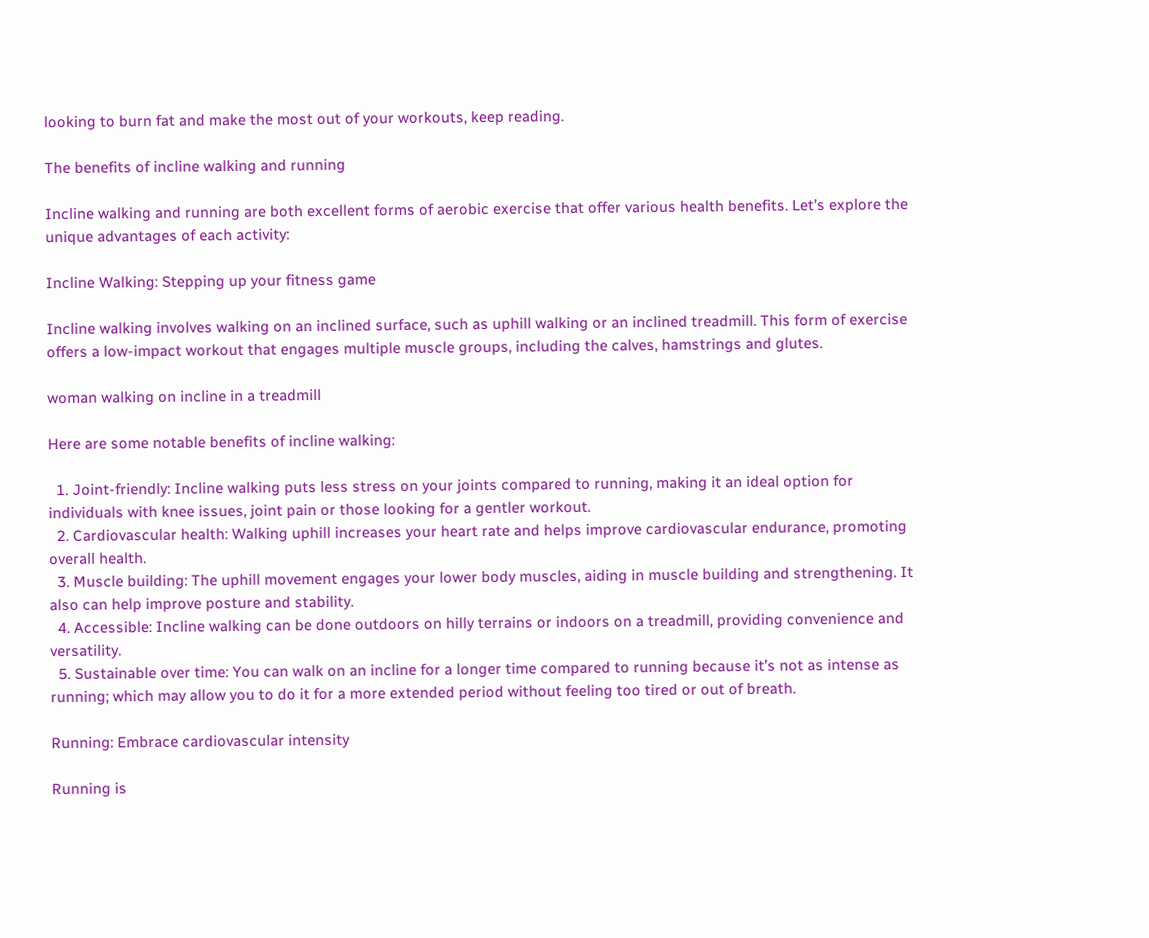looking to burn fat and make the most out of your workouts, keep reading.

The benefits of incline walking and running

Incline walking and running are both excellent forms of aerobic exercise that offer various health benefits. Let’s explore the unique advantages of each activity:

Incline Walking: Stepping up your fitness game

Incline walking involves walking on an inclined surface, such as uphill walking or an inclined treadmill. This form of exercise offers a low-impact workout that engages multiple muscle groups, including the calves, hamstrings and glutes.

woman walking on incline in a treadmill

Here are some notable benefits of incline walking:

  1. Joint-friendly: Incline walking puts less stress on your joints compared to running, making it an ideal option for individuals with knee issues, joint pain or those looking for a gentler workout.
  2. Cardiovascular health: Walking uphill increases your heart rate and helps improve cardiovascular endurance, promoting overall health.
  3. Muscle building: The uphill movement engages your lower body muscles, aiding in muscle building and strengthening. It also can help improve posture and stability.
  4. Accessible: Incline walking can be done outdoors on hilly terrains or indoors on a treadmill, providing convenience and versatility.
  5. Sustainable over time: You can walk on an incline for a longer time compared to running because it’s not as intense as running; which may allow you to do it for a more extended period without feeling too tired or out of breath.

Running: Embrace cardiovascular intensity

Running is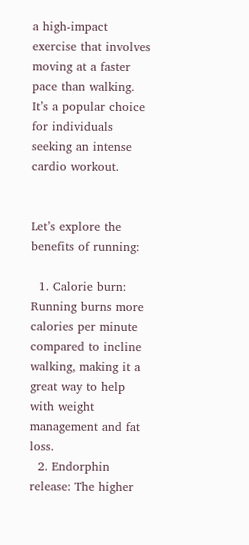a high-impact exercise that involves moving at a faster pace than walking. It’s a popular choice for individuals seeking an intense cardio workout.


Let’s explore the benefits of running:

  1. Calorie burn: Running burns more calories per minute compared to incline walking, making it a great way to help with weight management and fat loss.
  2. Endorphin release: The higher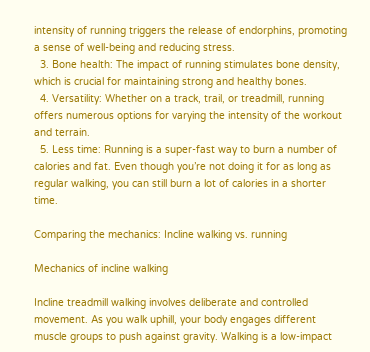intensity of running triggers the release of endorphins, promoting a sense of well-being and reducing stress.
  3. Bone health: The impact of running stimulates bone density, which is crucial for maintaining strong and healthy bones.
  4. Versatility: Whether on a track, trail, or treadmill, running offers numerous options for varying the intensity of the workout and terrain.
  5. Less time: Running is a super-fast way to burn a number of calories and fat. Even though you’re not doing it for as long as regular walking, you can still burn a lot of calories in a shorter time.

Comparing the mechanics: Incline walking vs. running

Mechanics of incline walking

Incline treadmill walking involves deliberate and controlled movement. As you walk uphill, your body engages different muscle groups to push against gravity. Walking is a low-impact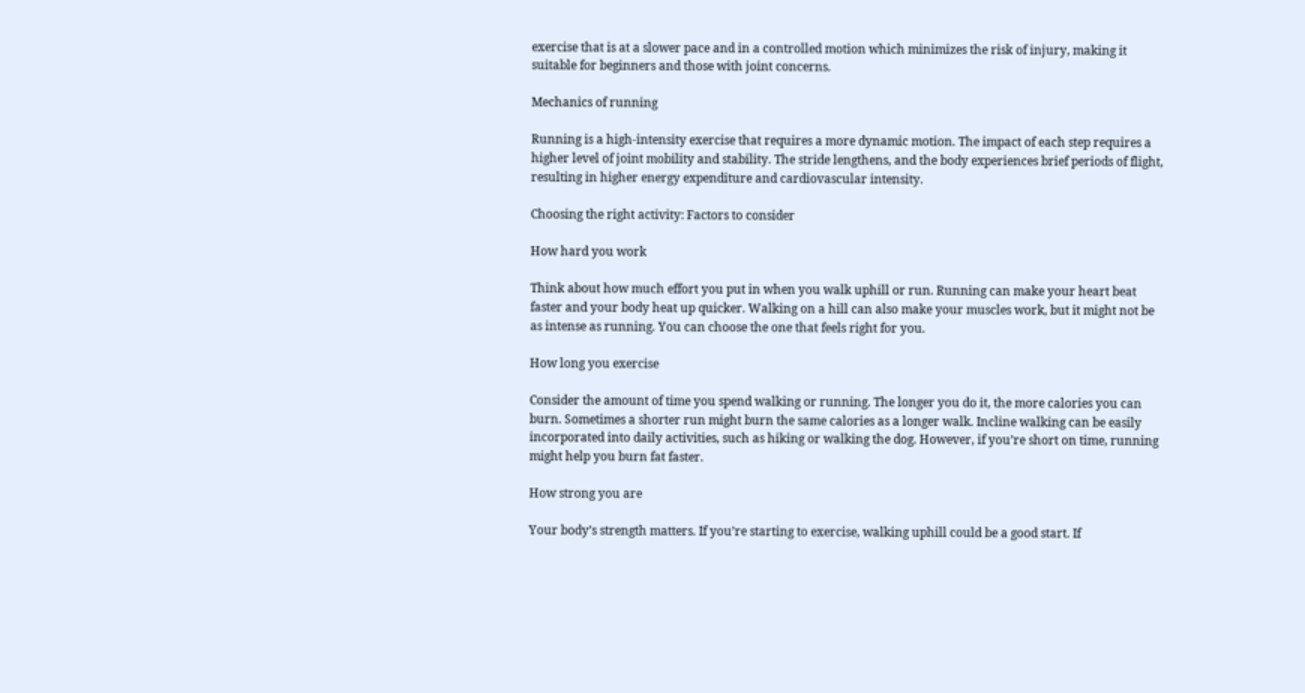exercise that is at a slower pace and in a controlled motion which minimizes the risk of injury, making it suitable for beginners and those with joint concerns.

Mechanics of running

Running is a high-intensity exercise that requires a more dynamic motion. The impact of each step requires a higher level of joint mobility and stability. The stride lengthens, and the body experiences brief periods of flight, resulting in higher energy expenditure and cardiovascular intensity.

Choosing the right activity: Factors to consider

How hard you work

Think about how much effort you put in when you walk uphill or run. Running can make your heart beat faster and your body heat up quicker. Walking on a hill can also make your muscles work, but it might not be as intense as running. You can choose the one that feels right for you.

How long you exercise

Consider the amount of time you spend walking or running. The longer you do it, the more calories you can burn. Sometimes a shorter run might burn the same calories as a longer walk. Incline walking can be easily incorporated into daily activities, such as hiking or walking the dog. However, if you’re short on time, running might help you burn fat faster.

How strong you are

Your body’s strength matters. If you’re starting to exercise, walking uphill could be a good start. If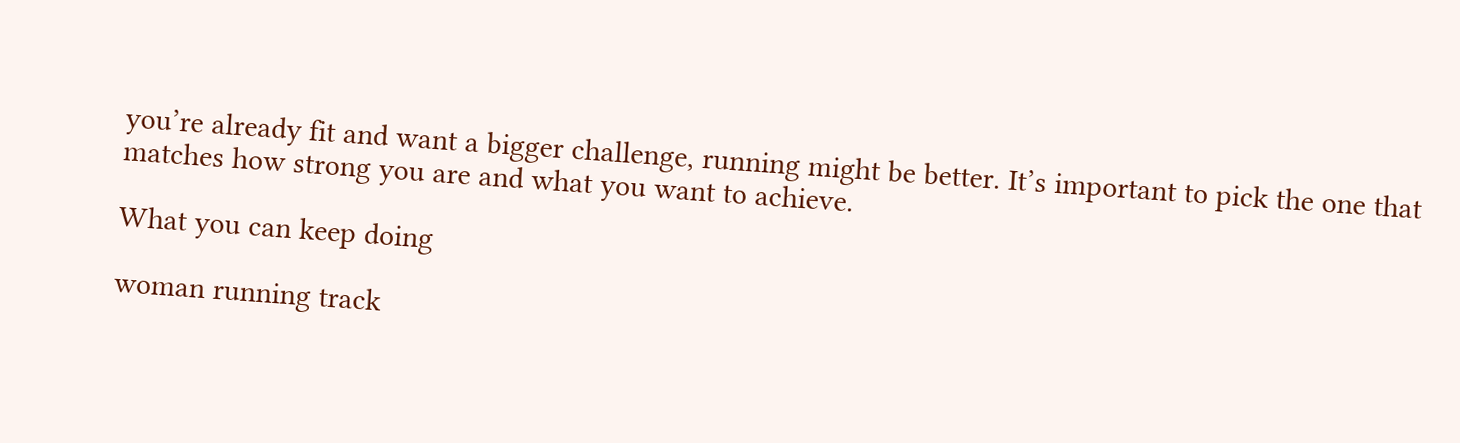you’re already fit and want a bigger challenge, running might be better. It’s important to pick the one that matches how strong you are and what you want to achieve.

What you can keep doing

woman running track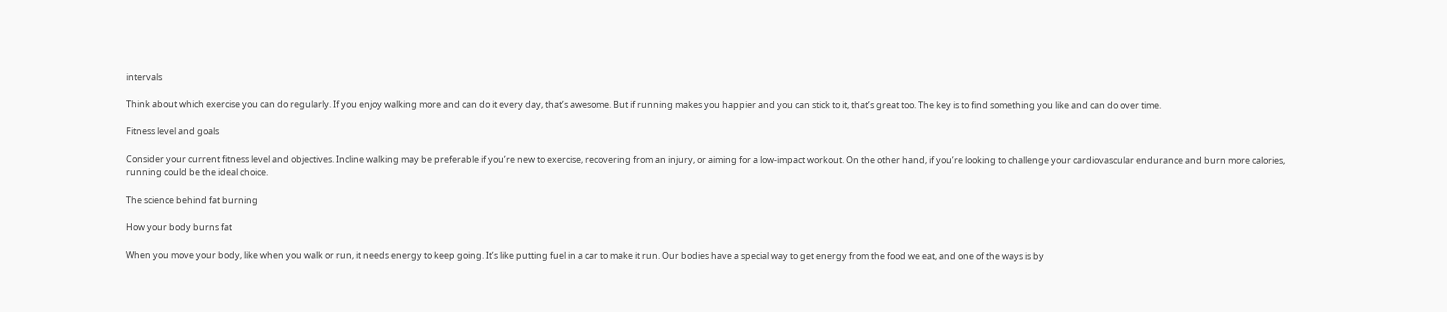intervals

Think about which exercise you can do regularly. If you enjoy walking more and can do it every day, that’s awesome. But if running makes you happier and you can stick to it, that’s great too. The key is to find something you like and can do over time.

Fitness level and goals

Consider your current fitness level and objectives. Incline walking may be preferable if you’re new to exercise, recovering from an injury, or aiming for a low-impact workout. On the other hand, if you’re looking to challenge your cardiovascular endurance and burn more calories, running could be the ideal choice.

The science behind fat burning

How your body burns fat

When you move your body, like when you walk or run, it needs energy to keep going. It’s like putting fuel in a car to make it run. Our bodies have a special way to get energy from the food we eat, and one of the ways is by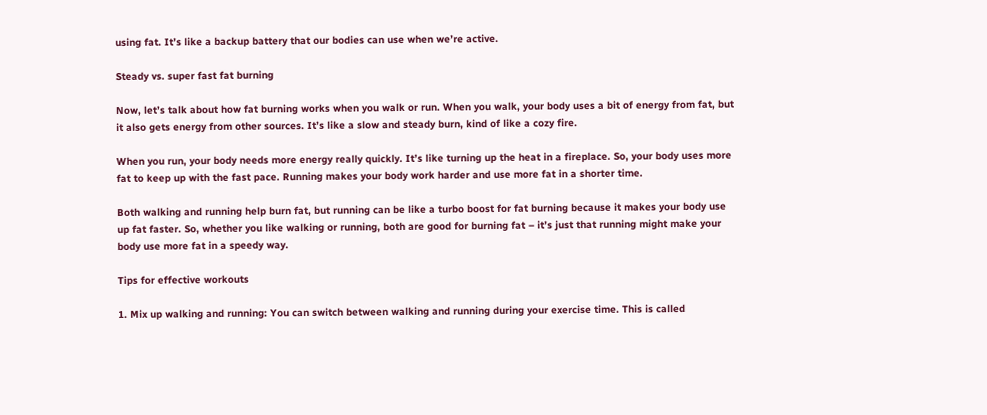using fat. It’s like a backup battery that our bodies can use when we’re active.

Steady vs. super fast fat burning

Now, let’s talk about how fat burning works when you walk or run. When you walk, your body uses a bit of energy from fat, but it also gets energy from other sources. It’s like a slow and steady burn, kind of like a cozy fire.

When you run, your body needs more energy really quickly. It’s like turning up the heat in a fireplace. So, your body uses more fat to keep up with the fast pace. Running makes your body work harder and use more fat in a shorter time.

Both walking and running help burn fat, but running can be like a turbo boost for fat burning because it makes your body use up fat faster. So, whether you like walking or running, both are good for burning fat – it’s just that running might make your body use more fat in a speedy way.

Tips for effective workouts

1. Mix up walking and running: You can switch between walking and running during your exercise time. This is called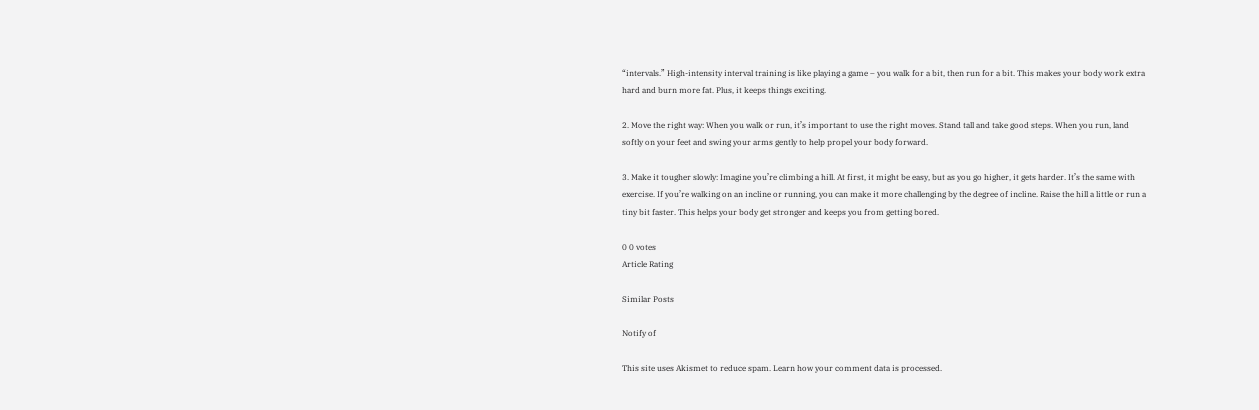“intervals.” High-intensity interval training is like playing a game – you walk for a bit, then run for a bit. This makes your body work extra hard and burn more fat. Plus, it keeps things exciting.

2. Move the right way: When you walk or run, it’s important to use the right moves. Stand tall and take good steps. When you run, land softly on your feet and swing your arms gently to help propel your body forward.

3. Make it tougher slowly: Imagine you’re climbing a hill. At first, it might be easy, but as you go higher, it gets harder. It’s the same with exercise. If you’re walking on an incline or running, you can make it more challenging by the degree of incline. Raise the hill a little or run a tiny bit faster. This helps your body get stronger and keeps you from getting bored.

0 0 votes
Article Rating

Similar Posts

Notify of

This site uses Akismet to reduce spam. Learn how your comment data is processed.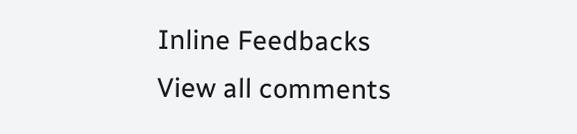Inline Feedbacks
View all comments